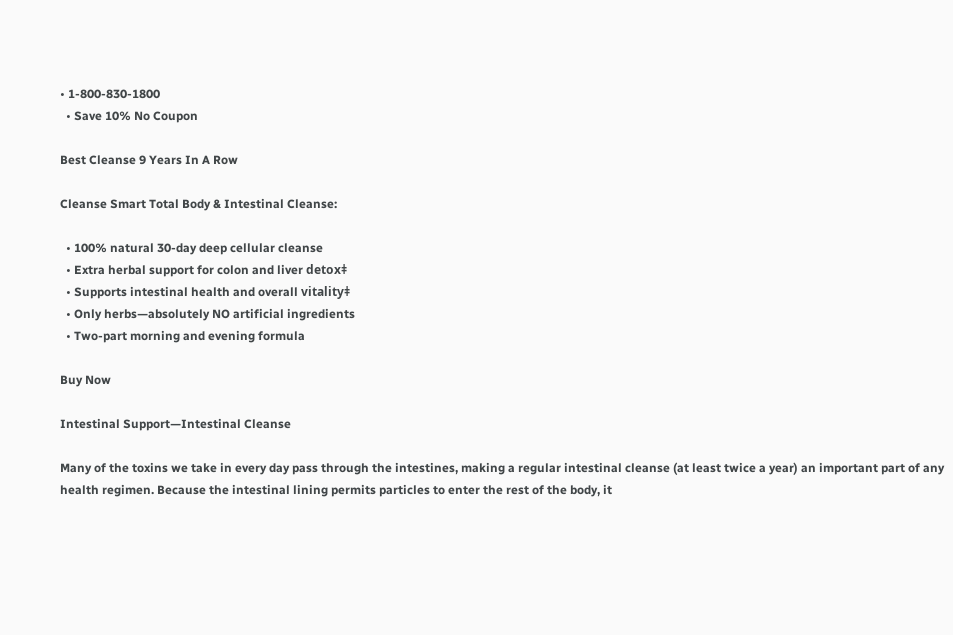• 1-800-830-1800
  • Save 10% No Coupon

Best Cleanse 9 Years In A Row

Cleanse Smart Total Body & Intestinal Cleanse:

  • 100% natural 30-day deep cellular cleanse
  • Extra herbal support for colon and liver detoxǂ
  • Supports intestinal health and overall vitalityǂ
  • Only herbs—absolutely NO artificial ingredients
  • Two-part morning and evening formula

Buy Now

Intestinal Support—Intestinal Cleanse

Many of the toxins we take in every day pass through the intestines, making a regular intestinal cleanse (at least twice a year) an important part of any health regimen. Because the intestinal lining permits particles to enter the rest of the body, it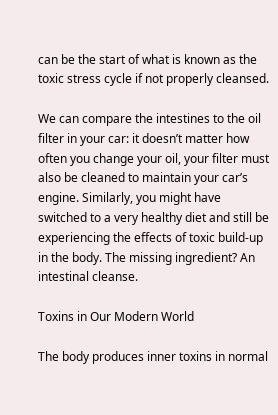can be the start of what is known as the toxic stress cycle if not properly cleansed.

We can compare the intestines to the oil filter in your car: it doesn’t matter how often you change your oil, your filter must also be cleaned to maintain your car’s engine. Similarly, you might have switched to a very healthy diet and still be experiencing the effects of toxic build-up in the body. The missing ingredient? An intestinal cleanse.

Toxins in Our Modern World

The body produces inner toxins in normal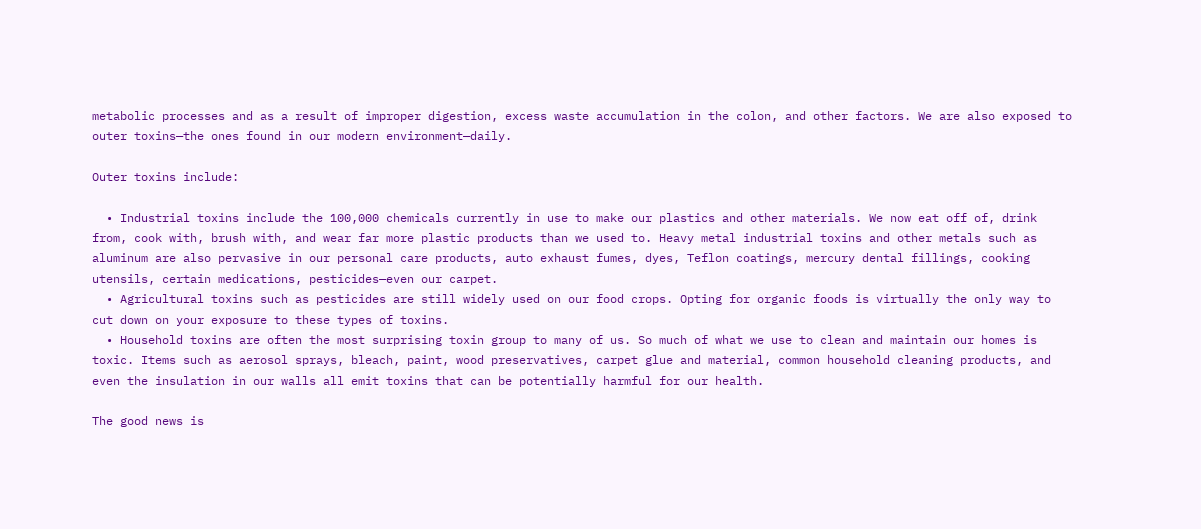metabolic processes and as a result of improper digestion, excess waste accumulation in the colon, and other factors. We are also exposed to outer toxins—the ones found in our modern environment—daily.

Outer toxins include:

  • Industrial toxins include the 100,000 chemicals currently in use to make our plastics and other materials. We now eat off of, drink from, cook with, brush with, and wear far more plastic products than we used to. Heavy metal industrial toxins and other metals such as aluminum are also pervasive in our personal care products, auto exhaust fumes, dyes, Teflon coatings, mercury dental fillings, cooking utensils, certain medications, pesticides—even our carpet.
  • Agricultural toxins such as pesticides are still widely used on our food crops. Opting for organic foods is virtually the only way to cut down on your exposure to these types of toxins.
  • Household toxins are often the most surprising toxin group to many of us. So much of what we use to clean and maintain our homes is toxic. Items such as aerosol sprays, bleach, paint, wood preservatives, carpet glue and material, common household cleaning products, and even the insulation in our walls all emit toxins that can be potentially harmful for our health.

The good news is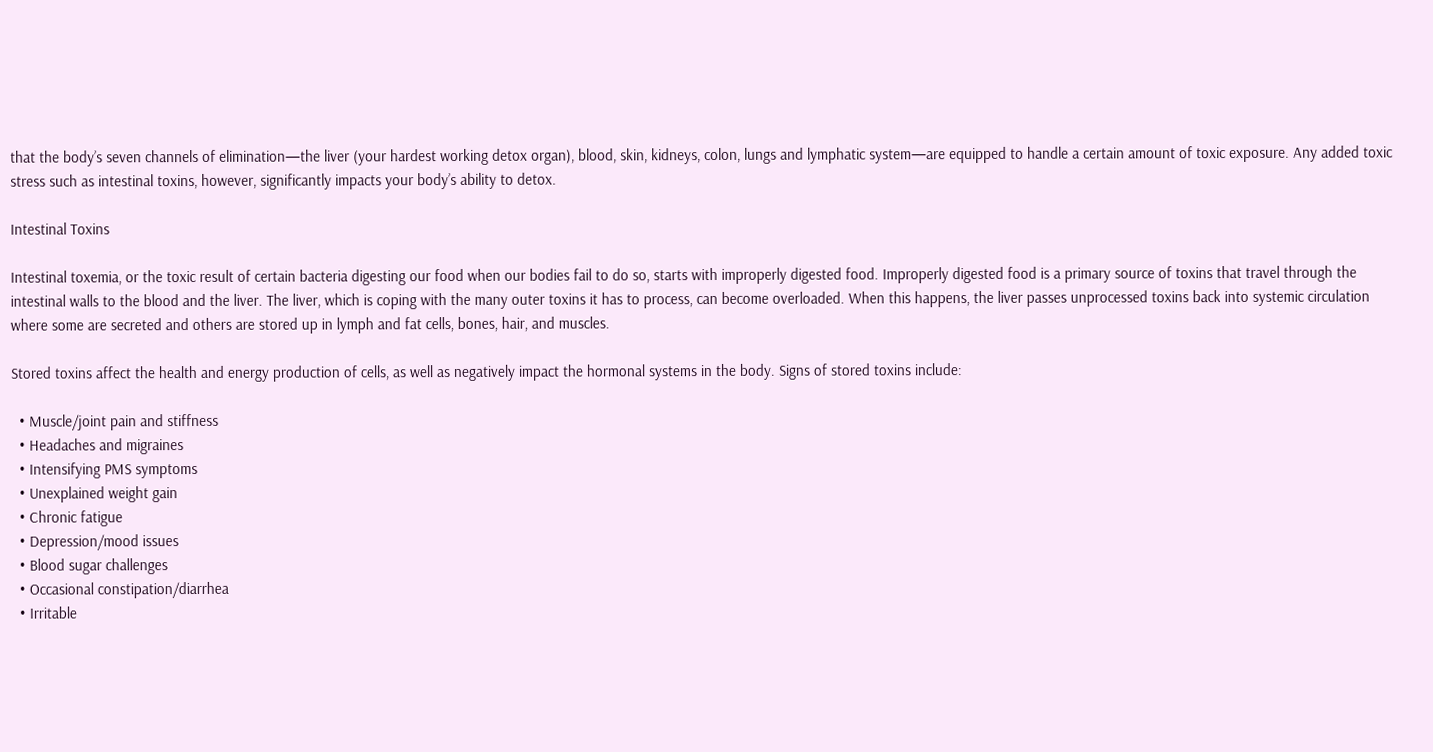that the body’s seven channels of elimination—the liver (your hardest working detox organ), blood, skin, kidneys, colon, lungs and lymphatic system—are equipped to handle a certain amount of toxic exposure. Any added toxic stress such as intestinal toxins, however, significantly impacts your body’s ability to detox.

Intestinal Toxins

Intestinal toxemia, or the toxic result of certain bacteria digesting our food when our bodies fail to do so, starts with improperly digested food. Improperly digested food is a primary source of toxins that travel through the intestinal walls to the blood and the liver. The liver, which is coping with the many outer toxins it has to process, can become overloaded. When this happens, the liver passes unprocessed toxins back into systemic circulation where some are secreted and others are stored up in lymph and fat cells, bones, hair, and muscles.

Stored toxins affect the health and energy production of cells, as well as negatively impact the hormonal systems in the body. Signs of stored toxins include:

  • Muscle/joint pain and stiffness
  • Headaches and migraines
  • Intensifying PMS symptoms
  • Unexplained weight gain
  • Chronic fatigue
  • Depression/mood issues
  • Blood sugar challenges
  • Occasional constipation/diarrhea
  • Irritable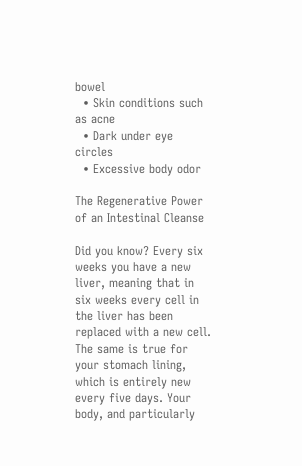bowel
  • Skin conditions such as acne
  • Dark under eye circles
  • Excessive body odor

The Regenerative Power of an Intestinal Cleanse

Did you know? Every six weeks you have a new liver, meaning that in six weeks every cell in the liver has been replaced with a new cell. The same is true for your stomach lining, which is entirely new every five days. Your body, and particularly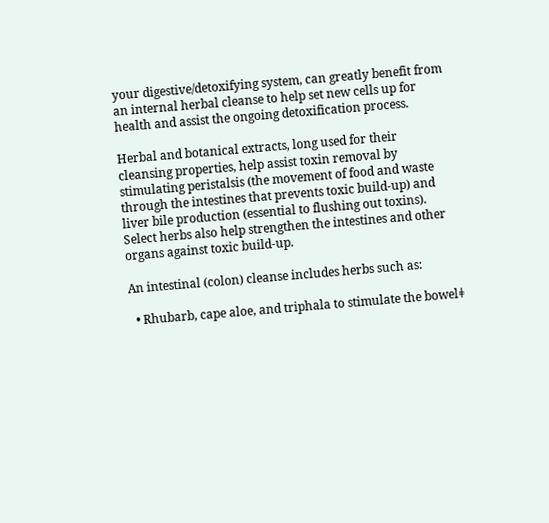your digestive/detoxifying system, can greatly benefit from an internal herbal cleanse to help set new cells up for health and assist the ongoing detoxification process.

Herbal and botanical extracts, long used for their cleansing properties, help assist toxin removal by stimulating peristalsis (the movement of food and waste through the intestines that prevents toxic build-up) and liver bile production (essential to flushing out toxins). Select herbs also help strengthen the intestines and other organs against toxic build-up.

An intestinal (colon) cleanse includes herbs such as:

  • Rhubarb, cape aloe, and triphala to stimulate the bowelǂ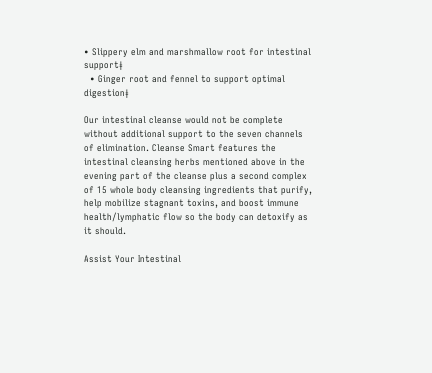• Slippery elm and marshmallow root for intestinal supportǂ
  • Ginger root and fennel to support optimal digestionǂ

Our intestinal cleanse would not be complete without additional support to the seven channels of elimination. Cleanse Smart features the intestinal cleansing herbs mentioned above in the evening part of the cleanse plus a second complex of 15 whole body cleansing ingredients that purify, help mobilize stagnant toxins, and boost immune health/lymphatic flow so the body can detoxify as it should.

Assist Your Intestinal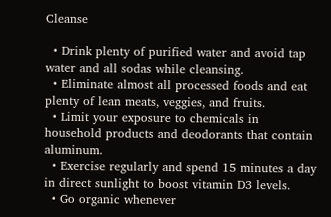Cleanse

  • Drink plenty of purified water and avoid tap water and all sodas while cleansing.
  • Eliminate almost all processed foods and eat plenty of lean meats, veggies, and fruits.
  • Limit your exposure to chemicals in household products and deodorants that contain aluminum.
  • Exercise regularly and spend 15 minutes a day in direct sunlight to boost vitamin D3 levels.
  • Go organic whenever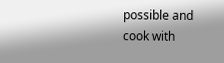possible and cook with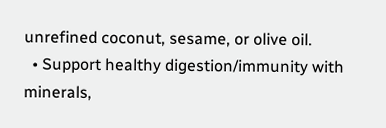unrefined coconut, sesame, or olive oil.
  • Support healthy digestion/immunity with minerals,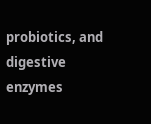probiotics, and digestive enzymes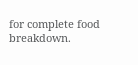for complete food breakdown.